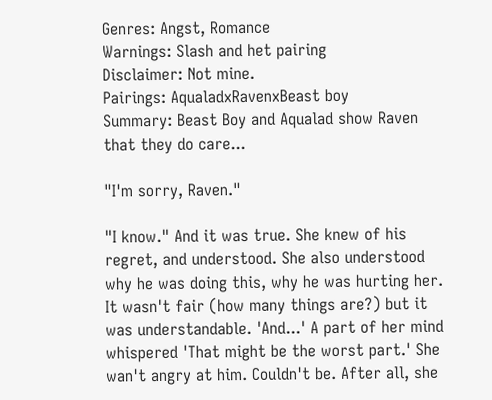Genres: Angst, Romance
Warnings: Slash and het pairing
Disclaimer: Not mine.
Pairings: AqualadxRavenxBeast boy
Summary: Beast Boy and Aqualad show Raven that they do care...

"I'm sorry, Raven."

"I know." And it was true. She knew of his regret, and understood. She also understood why he was doing this, why he was hurting her. It wasn't fair (how many things are?) but it was understandable. 'And...' A part of her mind whispered 'That might be the worst part.' She wan't angry at him. Couldn't be. After all, she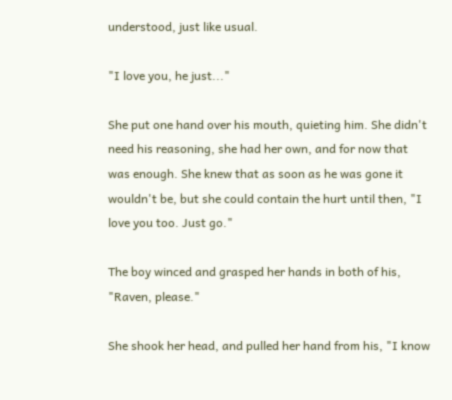understood, just like usual.

"I love you, he just..."

She put one hand over his mouth, quieting him. She didn't need his reasoning, she had her own, and for now that was enough. She knew that as soon as he was gone it wouldn't be, but she could contain the hurt until then, "I love you too. Just go."

The boy winced and grasped her hands in both of his, "Raven, please."

She shook her head, and pulled her hand from his, "I know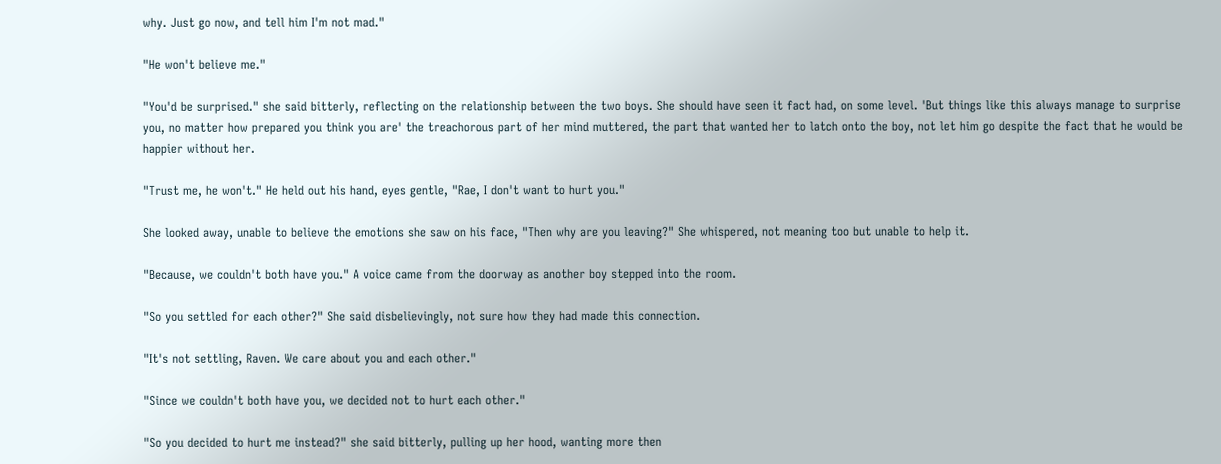why. Just go now, and tell him I'm not mad."

"He won't believe me."

"You'd be surprised." she said bitterly, reflecting on the relationship between the two boys. She should have seen it fact had, on some level. 'But things like this always manage to surprise you, no matter how prepared you think you are' the treachorous part of her mind muttered, the part that wanted her to latch onto the boy, not let him go despite the fact that he would be happier without her.

"Trust me, he won't." He held out his hand, eyes gentle, "Rae, I don't want to hurt you."

She looked away, unable to believe the emotions she saw on his face, "Then why are you leaving?" She whispered, not meaning too but unable to help it.

"Because, we couldn't both have you." A voice came from the doorway as another boy stepped into the room.

"So you settled for each other?" She said disbelievingly, not sure how they had made this connection.

"It's not settling, Raven. We care about you and each other."

"Since we couldn't both have you, we decided not to hurt each other."

"So you decided to hurt me instead?" she said bitterly, pulling up her hood, wanting more then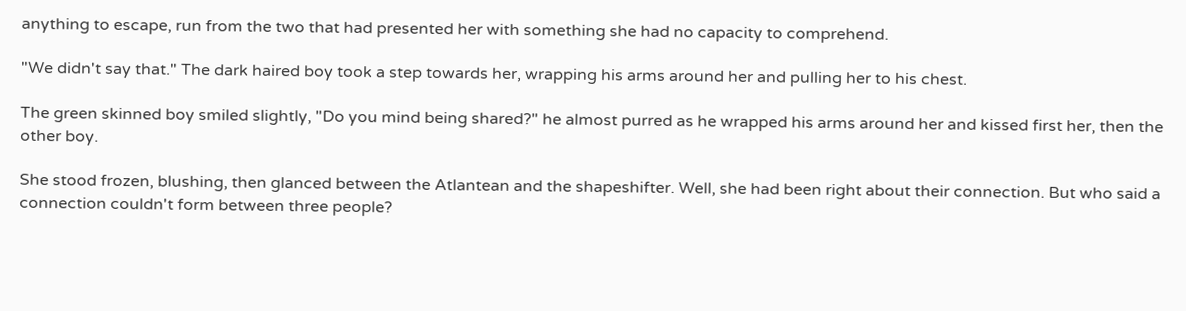anything to escape, run from the two that had presented her with something she had no capacity to comprehend.

"We didn't say that." The dark haired boy took a step towards her, wrapping his arms around her and pulling her to his chest.

The green skinned boy smiled slightly, "Do you mind being shared?" he almost purred as he wrapped his arms around her and kissed first her, then the other boy.

She stood frozen, blushing, then glanced between the Atlantean and the shapeshifter. Well, she had been right about their connection. But who said a connection couldn't form between three people?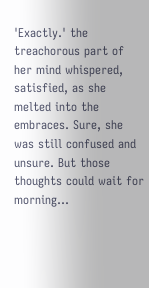'Exactly.' the treachorous part of her mind whispered, satisfied, as she melted into the embraces. Sure, she was still confused and unsure. But those thoughts could wait for morning...